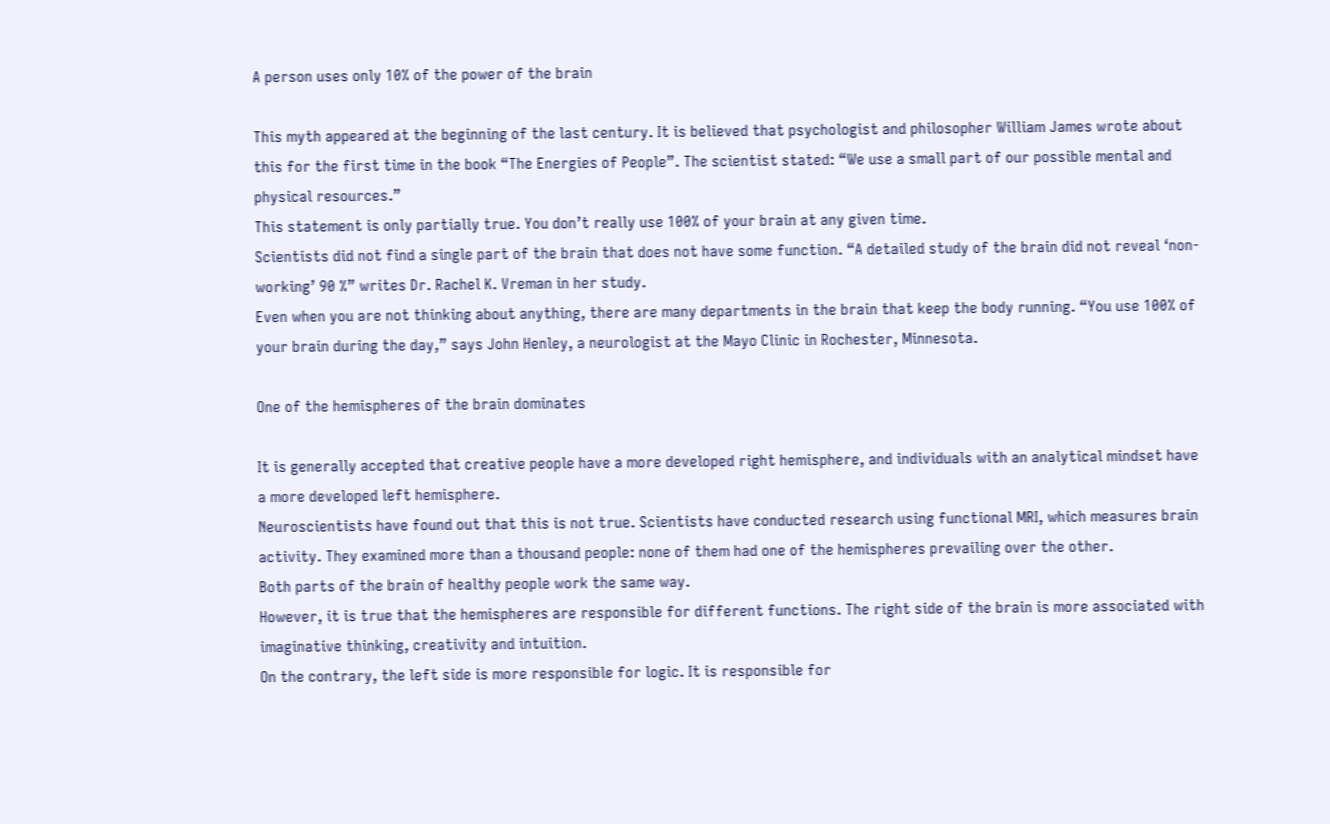A person uses only 10% of the power of the brain

This myth appeared at the beginning of the last century. It is believed that psychologist and philosopher William James wrote about this for the first time in the book “The Energies of People”. The scientist stated: “We use a small part of our possible mental and physical resources.”
This statement is only partially true. You don’t really use 100% of your brain at any given time.
Scientists did not find a single part of the brain that does not have some function. “A detailed study of the brain did not reveal ‘non-working’ 90 %” writes Dr. Rachel K. Vreman in her study.
Even when you are not thinking about anything, there are many departments in the brain that keep the body running. “You use 100% of your brain during the day,” says John Henley, a neurologist at the Mayo Clinic in Rochester, Minnesota.

One of the hemispheres of the brain dominates

It is generally accepted that creative people have a more developed right hemisphere, and individuals with an analytical mindset have a more developed left hemisphere.
Neuroscientists have found out that this is not true. Scientists have conducted research using functional MRI, which measures brain activity. They examined more than a thousand people: none of them had one of the hemispheres prevailing over the other.
Both parts of the brain of healthy people work the same way.
However, it is true that the hemispheres are responsible for different functions. The right side of the brain is more associated with imaginative thinking, creativity and intuition.
On the contrary, the left side is more responsible for logic. It is responsible for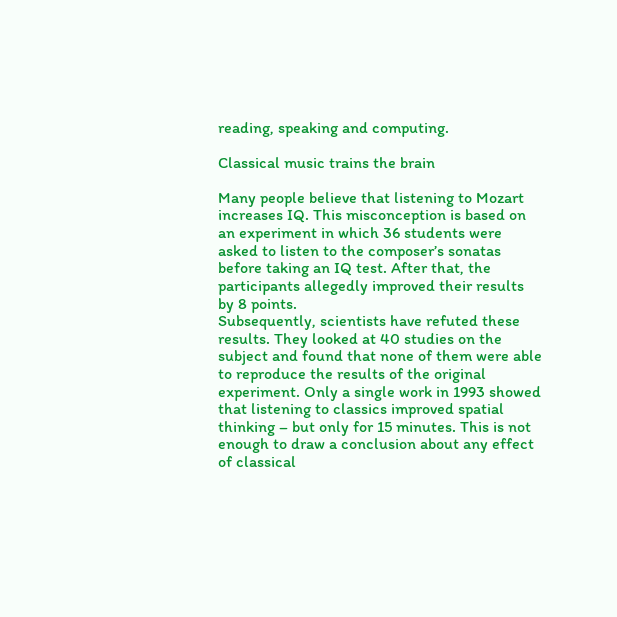reading, speaking and computing.

Classical music trains the brain

Many people believe that listening to Mozart increases IQ. This misconception is based on an experiment in which 36 students were asked to listen to the composer’s sonatas before taking an IQ test. After that, the participants allegedly improved their results by 8 points.
Subsequently, scientists have refuted these results. They looked at 40 studies on the subject and found that none of them were able to reproduce the results of the original experiment. Only a single work in 1993 showed that listening to classics improved spatial thinking – but only for 15 minutes. This is not enough to draw a conclusion about any effect of classical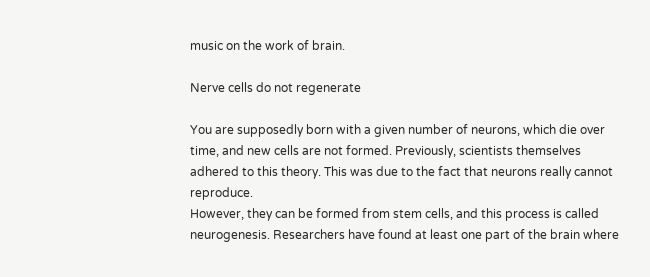music on the work of brain.

Nerve cells do not regenerate

You are supposedly born with a given number of neurons, which die over time, and new cells are not formed. Previously, scientists themselves adhered to this theory. This was due to the fact that neurons really cannot reproduce.
However, they can be formed from stem cells, and this process is called neurogenesis. Researchers have found at least one part of the brain where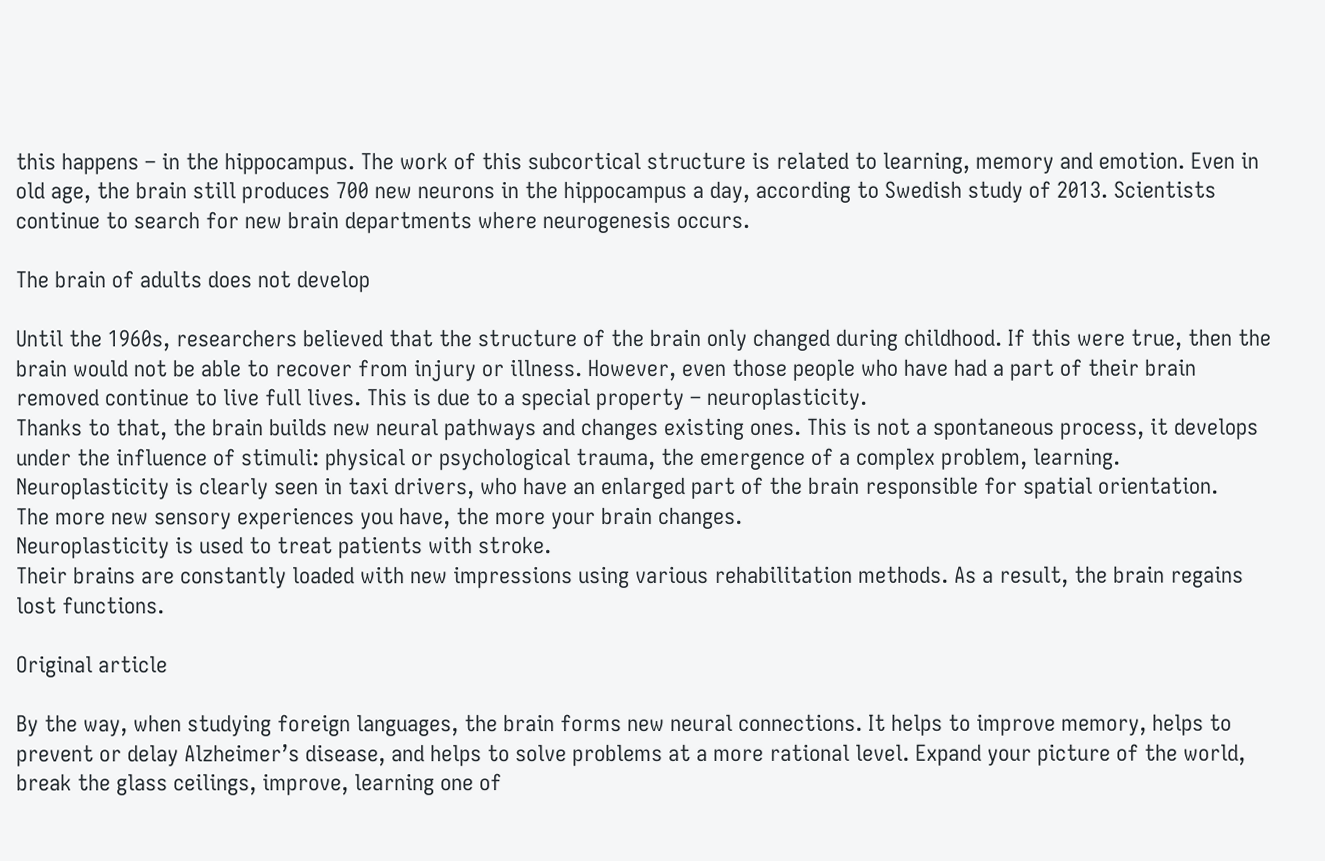this happens – in the hippocampus. The work of this subcortical structure is related to learning, memory and emotion. Even in old age, the brain still produces 700 new neurons in the hippocampus a day, according to Swedish study of 2013. Scientists continue to search for new brain departments where neurogenesis occurs.

The brain of adults does not develop

Until the 1960s, researchers believed that the structure of the brain only changed during childhood. If this were true, then the brain would not be able to recover from injury or illness. However, even those people who have had a part of their brain removed continue to live full lives. This is due to a special property – neuroplasticity.
Thanks to that, the brain builds new neural pathways and changes existing ones. This is not a spontaneous process, it develops under the influence of stimuli: physical or psychological trauma, the emergence of a complex problem, learning. Neuroplasticity is clearly seen in taxi drivers, who have an enlarged part of the brain responsible for spatial orientation.
The more new sensory experiences you have, the more your brain changes.
Neuroplasticity is used to treat patients with stroke.
Their brains are constantly loaded with new impressions using various rehabilitation methods. As a result, the brain regains lost functions.

Original article

By the way, when studying foreign languages, the brain forms new neural connections. It helps to improve memory, helps to prevent or delay Alzheimer’s disease, and helps to solve problems at a more rational level. Expand your picture of the world, break the glass ceilings, improve, learning one of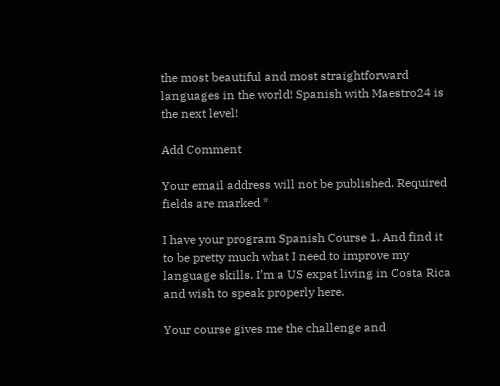the most beautiful and most straightforward languages in the world! Spanish with Maestro24 is the next level!

Add Comment

Your email address will not be published. Required fields are marked *

I have your program Spanish Course 1. And find it to be pretty much what I need to improve my language skills. I’m a US expat living in Costa Rica and wish to speak properly here.

Your course gives me the challenge and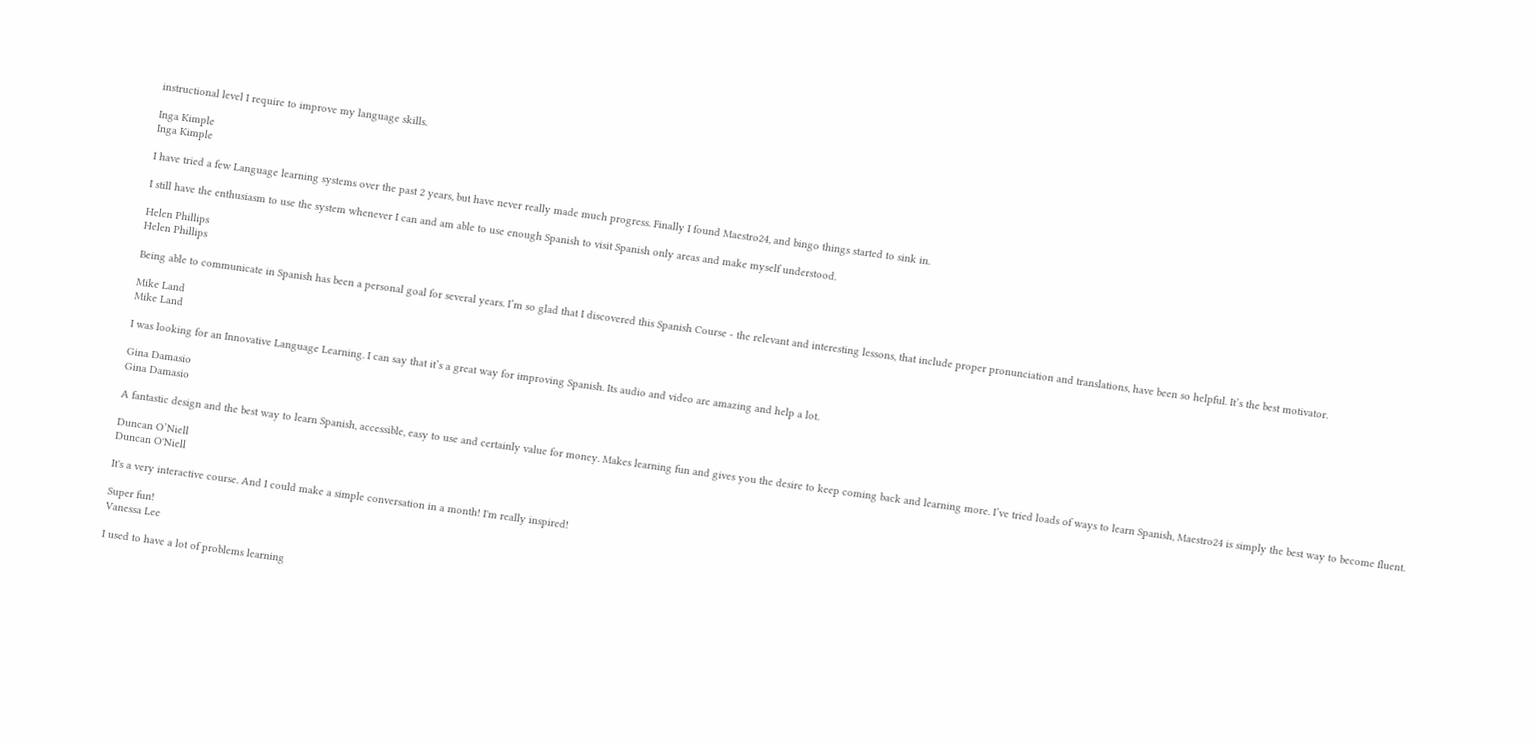instructional level I require to improve my language skills.

Inga Kimple
Inga Kimple

I have tried a few Language learning systems over the past 2 years, but have never really made much progress. Finally I found Maestro24, and bingo things started to sink in.

I still have the enthusiasm to use the system whenever I can and am able to use enough Spanish to visit Spanish only areas and make myself understood.

Helen Phillips
Helen Phillips

Being able to communicate in Spanish has been a personal goal for several years. I’m so glad that I discovered this Spanish Course - the relevant and interesting lessons, that include proper pronunciation and translations, have been so helpful. It’s the best motivator.

Mike Land
Mike Land

I was looking for an Innovative Language Learning. I can say that it’s a great way for improving Spanish. Its audio and video are amazing and help a lot.

Gina Damasio
Gina Damasio

A fantastic design and the best way to learn Spanish, accessible, easy to use and certainly value for money. Makes learning fun and gives you the desire to keep coming back and learning more. I’ve tried loads of ways to learn Spanish, Maestro24 is simply the best way to become fluent.

Duncan O’Niell
Duncan O'Niell

It's a very interactive course. And I could make a simple conversation in a month! I'm really inspired!

Super fun!
Vanessa Lee

I used to have a lot of problems learning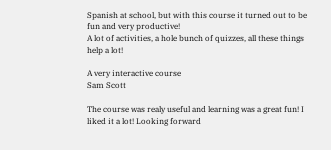Spanish at school, but with this course it turned out to be fun and very productive!
A lot of activities, a hole bunch of quizzes, all these things help a lot!

A very interactive course
Sam Scott

The course was realy useful and learning was a great fun! I liked it a lot! Looking forward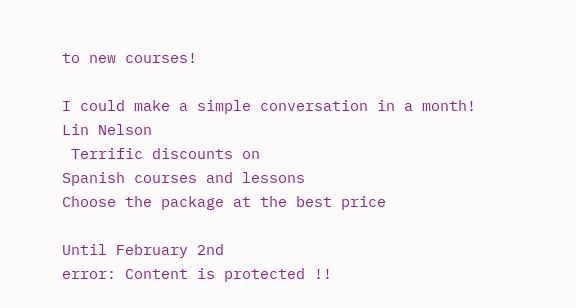to new courses!

I could make a simple conversation in a month!
Lin Nelson
 Terrific discounts on
Spanish courses and lessons
Choose the package at the best price

Until February 2nd
error: Content is protected !!